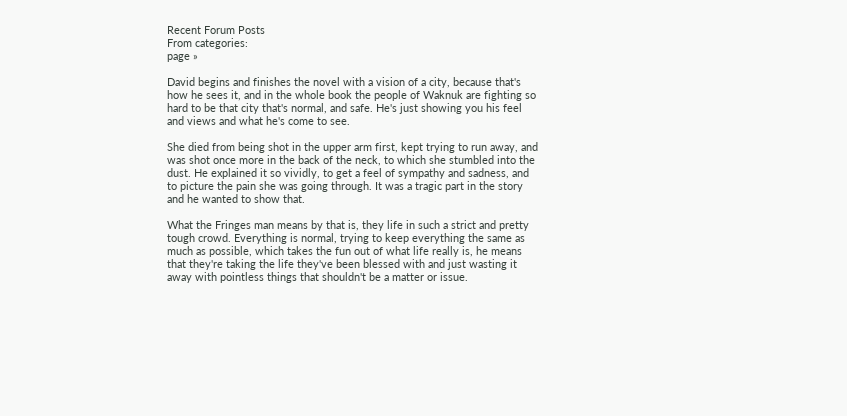Recent Forum Posts
From categories:
page »

David begins and finishes the novel with a vision of a city, because that's how he sees it, and in the whole book the people of Waknuk are fighting so hard to be that city that's normal, and safe. He's just showing you his feel and views and what he's come to see.

She died from being shot in the upper arm first, kept trying to run away, and was shot once more in the back of the neck, to which she stumbled into the dust. He explained it so vividly, to get a feel of sympathy and sadness, and to picture the pain she was going through. It was a tragic part in the story and he wanted to show that.

What the Fringes man means by that is, they life in such a strict and pretty tough crowd. Everything is normal, trying to keep everything the same as much as possible, which takes the fun out of what life really is, he means that they're taking the life they've been blessed with and just wasting it away with pointless things that shouldn't be a matter or issue.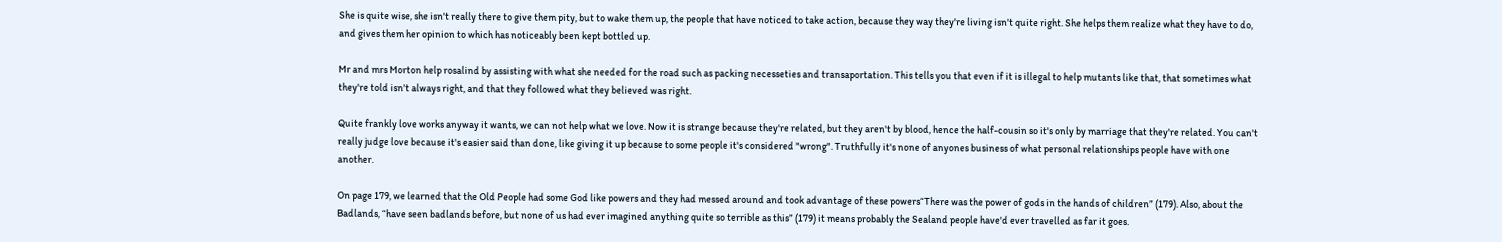She is quite wise, she isn't really there to give them pity, but to wake them up, the people that have noticed to take action, because they way they're living isn't quite right. She helps them realize what they have to do, and gives them her opinion to which has noticeably been kept bottled up.

Mr and mrs Morton help rosalind by assisting with what she needed for the road such as packing necesseties and transaportation. This tells you that even if it is illegal to help mutants like that, that sometimes what they're told isn't always right, and that they followed what they believed was right.

Quite frankly love works anyway it wants, we can not help what we love. Now it is strange because they're related, but they aren't by blood, hence the half-cousin so it's only by marriage that they're related. You can't really judge love because it's easier said than done, like giving it up because to some people it's considered "wrong". Truthfully it's none of anyones business of what personal relationships people have with one another.

On page 179, we learned that the Old People had some God like powers and they had messed around and took advantage of these powers“There was the power of gods in the hands of children” (179). Also, about the Badlands, “have seen badlands before, but none of us had ever imagined anything quite so terrible as this” (179) it means probably the Sealand people have'd ever travelled as far it goes.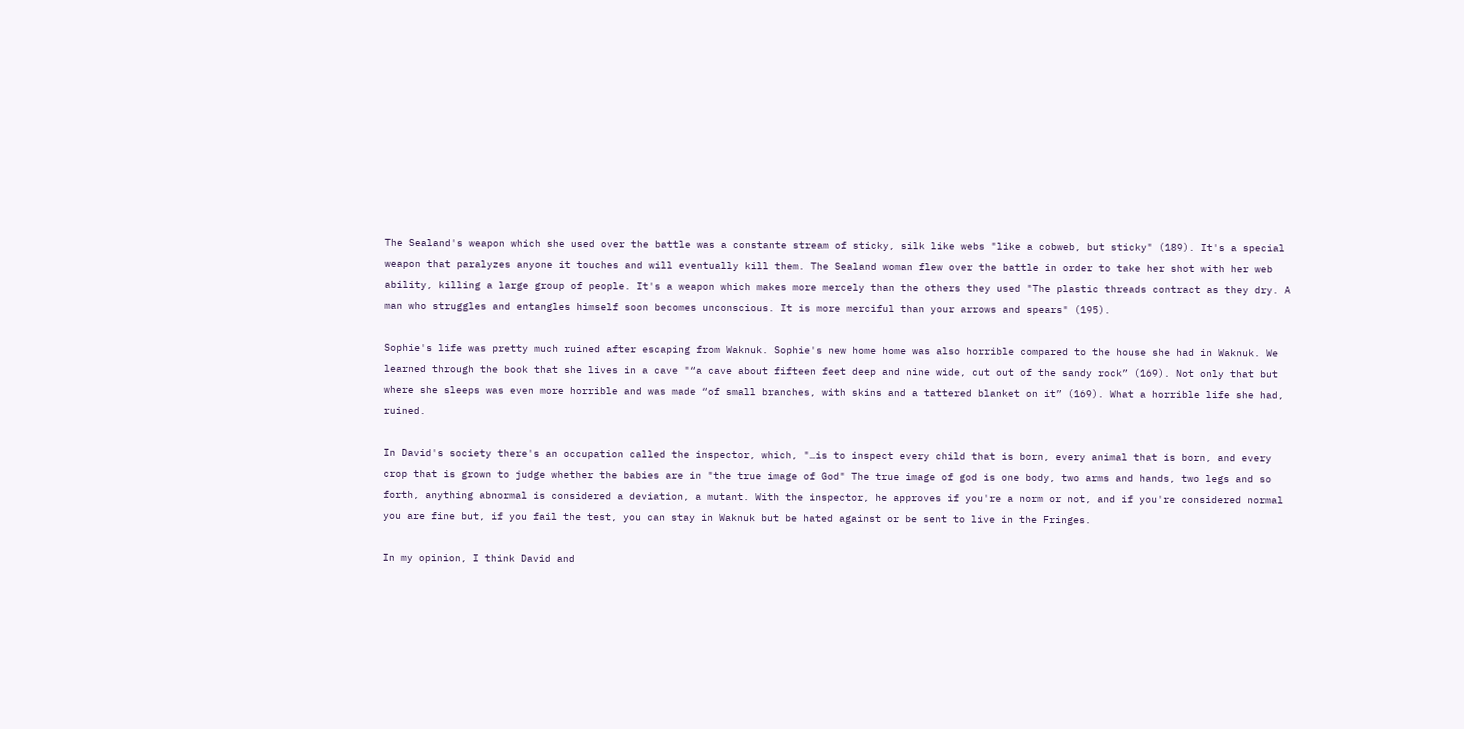The Sealand's weapon which she used over the battle was a constante stream of sticky, silk like webs "like a cobweb, but sticky" (189). It's a special weapon that paralyzes anyone it touches and will eventually kill them. The Sealand woman flew over the battle in order to take her shot with her web ability, killing a large group of people. It's a weapon which makes more mercely than the others they used "The plastic threads contract as they dry. A man who struggles and entangles himself soon becomes unconscious. It is more merciful than your arrows and spears" (195).

Sophie's life was pretty much ruined after escaping from Waknuk. Sophie's new home home was also horrible compared to the house she had in Waknuk. We learned through the book that she lives in a cave "“a cave about fifteen feet deep and nine wide, cut out of the sandy rock” (169). Not only that but where she sleeps was even more horrible and was made “of small branches, with skins and a tattered blanket on it” (169). What a horrible life she had, ruined.

In David's society there's an occupation called the inspector, which, "…is to inspect every child that is born, every animal that is born, and every crop that is grown to judge whether the babies are in "the true image of God" The true image of god is one body, two arms and hands, two legs and so forth, anything abnormal is considered a deviation, a mutant. With the inspector, he approves if you're a norm or not, and if you're considered normal you are fine but, if you fail the test, you can stay in Waknuk but be hated against or be sent to live in the Fringes.

In my opinion, I think David and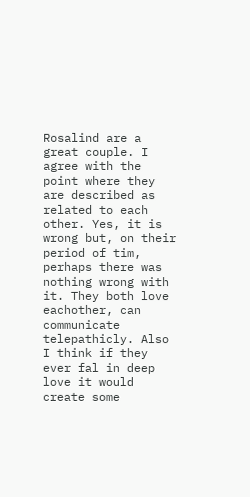Rosalind are a great couple. I agree with the point where they are described as related to each other. Yes, it is wrong but, on their period of tim, perhaps there was nothing wrong with it. They both love eachother, can communicate telepathicly. Also I think if they ever fal in deep love it would create some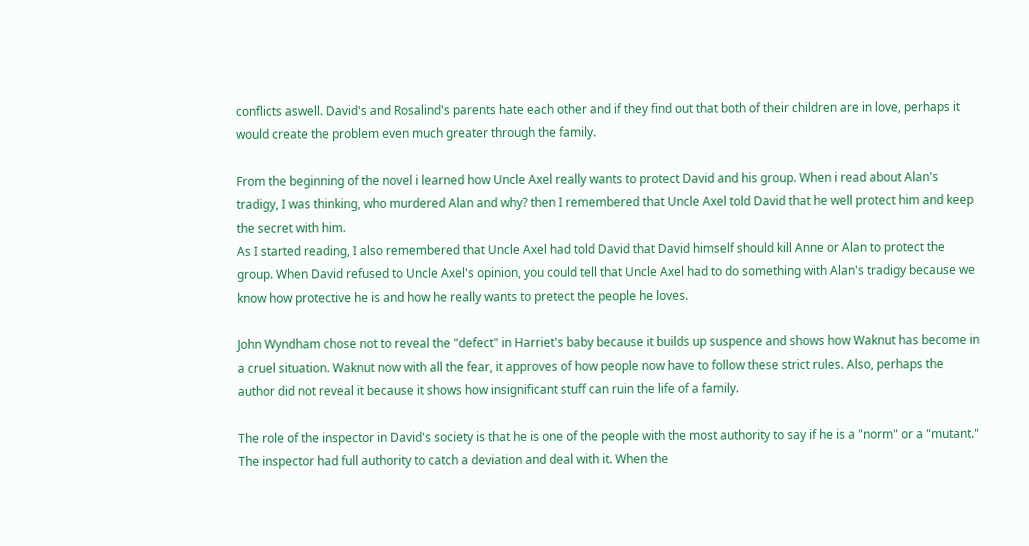conflicts aswell. David's and Rosalind's parents hate each other and if they find out that both of their children are in love, perhaps it would create the problem even much greater through the family.

From the beginning of the novel i learned how Uncle Axel really wants to protect David and his group. When i read about Alan's tradigy, I was thinking, who murdered Alan and why? then I remembered that Uncle Axel told David that he well protect him and keep the secret with him.
As I started reading, I also remembered that Uncle Axel had told David that David himself should kill Anne or Alan to protect the group. When David refused to Uncle Axel's opinion, you could tell that Uncle Axel had to do something with Alan's tradigy because we know how protective he is and how he really wants to pretect the people he loves.

John Wyndham chose not to reveal the "defect" in Harriet's baby because it builds up suspence and shows how Waknut has become in a cruel situation. Waknut now with all the fear, it approves of how people now have to follow these strict rules. Also, perhaps the author did not reveal it because it shows how insignificant stuff can ruin the life of a family.

The role of the inspector in David's society is that he is one of the people with the most authority to say if he is a "norm" or a "mutant."
The inspector had full authority to catch a deviation and deal with it. When the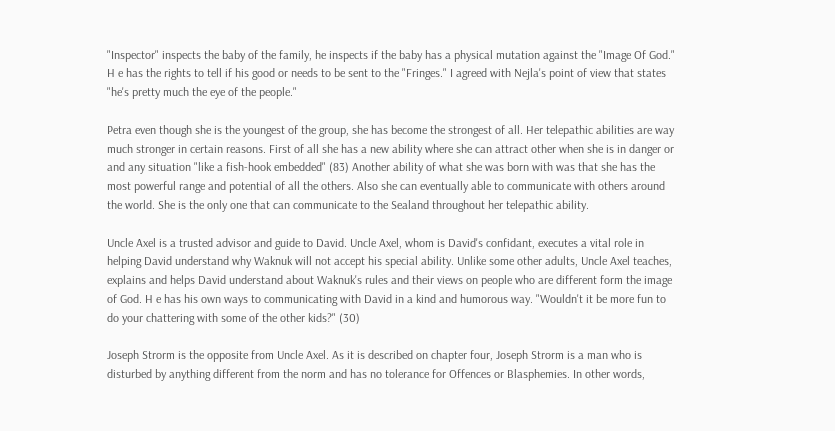"Inspector" inspects the baby of the family, he inspects if the baby has a physical mutation against the "Image Of God." H e has the rights to tell if his good or needs to be sent to the "Fringes." I agreed with Nejla's point of view that states "he's pretty much the eye of the people."

Petra even though she is the youngest of the group, she has become the strongest of all. Her telepathic abilities are way much stronger in certain reasons. First of all she has a new ability where she can attract other when she is in danger or and any situation "like a fish-hook embedded" (83) Another ability of what she was born with was that she has the most powerful range and potential of all the others. Also she can eventually able to communicate with others around the world. She is the only one that can communicate to the Sealand throughout her telepathic ability.

Uncle Axel is a trusted advisor and guide to David. Uncle Axel, whom is David's confidant, executes a vital role in helping David understand why Waknuk will not accept his special ability. Unlike some other adults, Uncle Axel teaches, explains and helps David understand about Waknuk's rules and their views on people who are different form the image of God. H e has his own ways to communicating with David in a kind and humorous way. "Wouldn't it be more fun to do your chattering with some of the other kids?" (30)

Joseph Strorm is the opposite from Uncle Axel. As it is described on chapter four, Joseph Strorm is a man who is disturbed by anything different from the norm and has no tolerance for Offences or Blasphemies. In other words,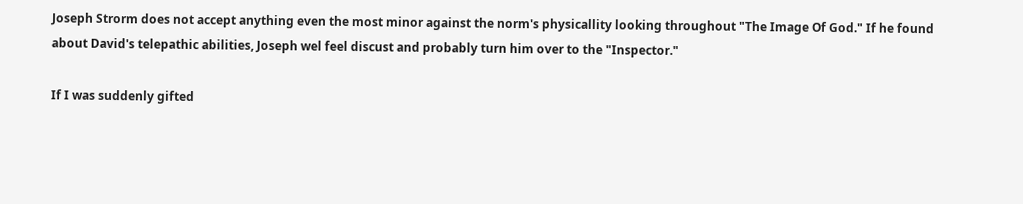Joseph Strorm does not accept anything even the most minor against the norm's physicallity looking throughout "The Image Of God." If he found about David's telepathic abilities, Joseph wel feel discust and probably turn him over to the "Inspector."

If I was suddenly gifted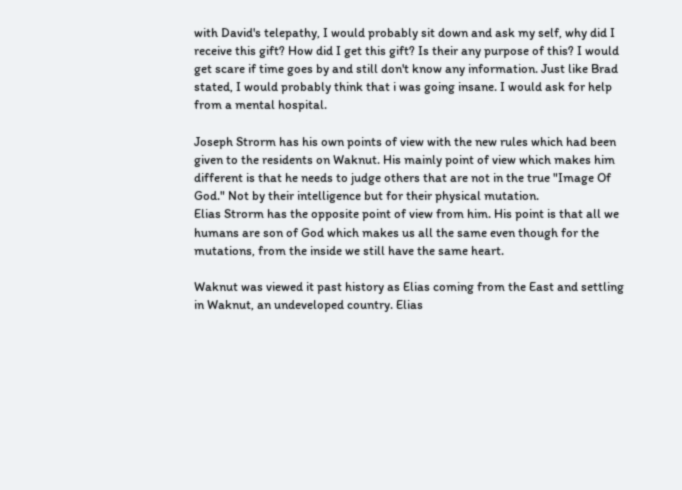with David's telepathy, I would probably sit down and ask my self, why did I receive this gift? How did I get this gift? Is their any purpose of this? I would get scare if time goes by and still don't know any information. Just like Brad stated, I would probably think that i was going insane. I would ask for help from a mental hospital.

Joseph Strorm has his own points of view with the new rules which had been given to the residents on Waknut. His mainly point of view which makes him different is that he needs to judge others that are not in the true "Image Of God." Not by their intelligence but for their physical mutation.
Elias Strorm has the opposite point of view from him. His point is that all we humans are son of God which makes us all the same even though for the mutations, from the inside we still have the same heart.

Waknut was viewed it past history as Elias coming from the East and settling in Waknut, an undeveloped country. Elias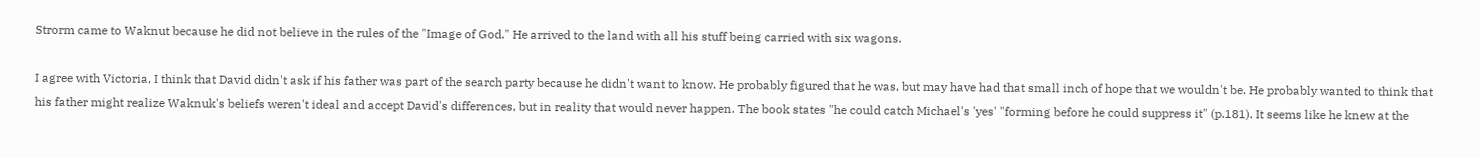Strorm came to Waknut because he did not believe in the rules of the "Image of God." He arrived to the land with all his stuff being carried with six wagons.

I agree with Victoria, I think that David didn't ask if his father was part of the search party because he didn't want to know. He probably figured that he was, but may have had that small inch of hope that we wouldn't be. He probably wanted to think that his father might realize Waknuk's beliefs weren't ideal and accept David's differences, but in reality that would never happen. The book states "he could catch Michael's 'yes' "forming before he could suppress it" (p.181). It seems like he knew at the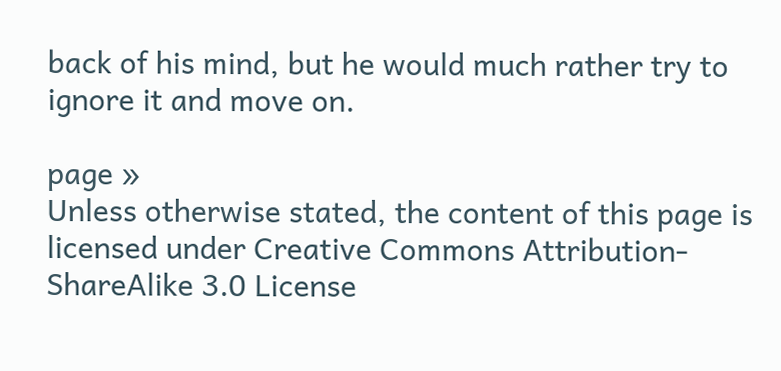back of his mind, but he would much rather try to ignore it and move on.

page »
Unless otherwise stated, the content of this page is licensed under Creative Commons Attribution-ShareAlike 3.0 License